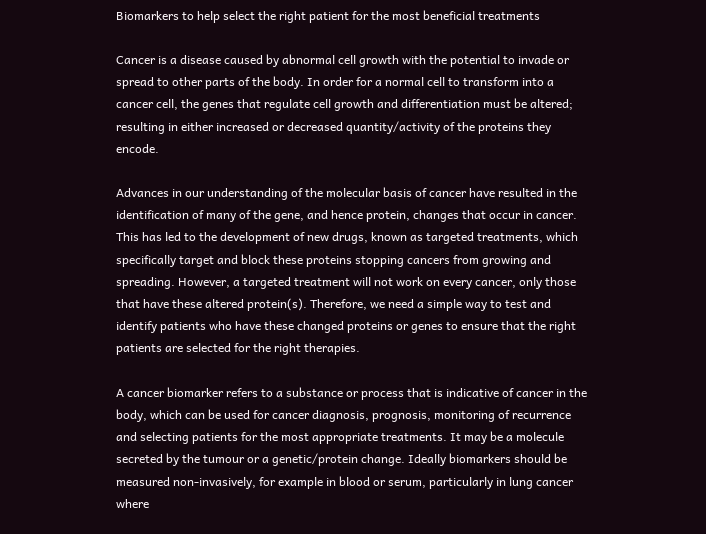Biomarkers to help select the right patient for the most beneficial treatments

Cancer is a disease caused by abnormal cell growth with the potential to invade or spread to other parts of the body. In order for a normal cell to transform into a cancer cell, the genes that regulate cell growth and differentiation must be altered; resulting in either increased or decreased quantity/activity of the proteins they encode.

Advances in our understanding of the molecular basis of cancer have resulted in the identification of many of the gene, and hence protein, changes that occur in cancer. This has led to the development of new drugs, known as targeted treatments, which specifically target and block these proteins stopping cancers from growing and spreading. However, a targeted treatment will not work on every cancer, only those that have these altered protein(s). Therefore, we need a simple way to test and identify patients who have these changed proteins or genes to ensure that the right patients are selected for the right therapies.

A cancer biomarker refers to a substance or process that is indicative of cancer in the body, which can be used for cancer diagnosis, prognosis, monitoring of recurrence and selecting patients for the most appropriate treatments. It may be a molecule secreted by the tumour or a genetic/protein change. Ideally biomarkers should be measured non-invasively, for example in blood or serum, particularly in lung cancer where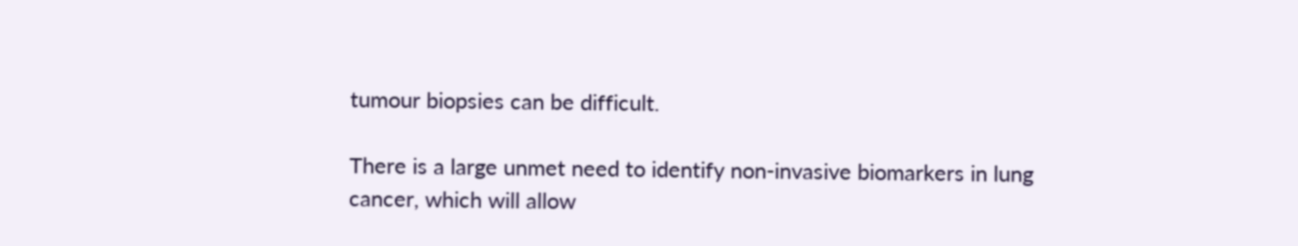tumour biopsies can be difficult.

There is a large unmet need to identify non-invasive biomarkers in lung cancer, which will allow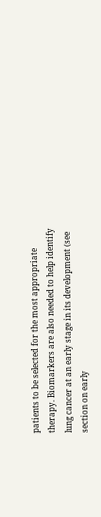patients to be selected for the most appropriate therapy. Biomarkers are also needed to help identify lung cancer at an early stage in its development (see section on early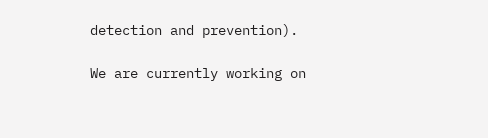detection and prevention).

We are currently working on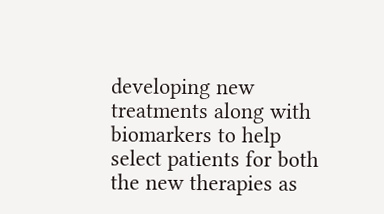developing new treatments along with biomarkers to help select patients for both the new therapies as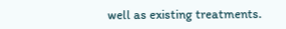well as existing treatments.